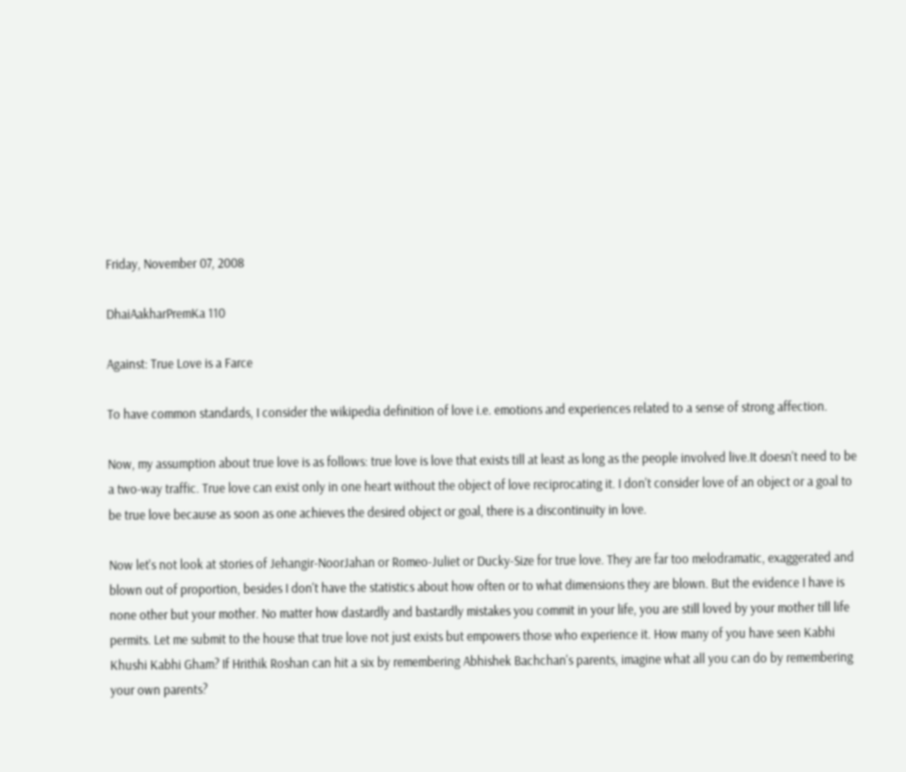Friday, November 07, 2008

DhaiAakharPremKa 110

Against: True Love is a Farce

To have common standards, I consider the wikipedia definition of love i.e. emotions and experiences related to a sense of strong affection.

Now, my assumption about true love is as follows: true love is love that exists till at least as long as the people involved live.It doesn't need to be a two-way traffic. True love can exist only in one heart without the object of love reciprocating it. I don't consider love of an object or a goal to be true love because as soon as one achieves the desired object or goal, there is a discontinuity in love.

Now let's not look at stories of Jehangir-NoorJahan or Romeo-Juliet or Ducky-Size for true love. They are far too melodramatic, exaggerated and blown out of proportion, besides I don't have the statistics about how often or to what dimensions they are blown. But the evidence I have is none other but your mother. No matter how dastardly and bastardly mistakes you commit in your life, you are still loved by your mother till life permits. Let me submit to the house that true love not just exists but empowers those who experience it. How many of you have seen Kabhi Khushi Kabhi Gham? If Hrithik Roshan can hit a six by remembering Abhishek Bachchan's parents, imagine what all you can do by remembering your own parents?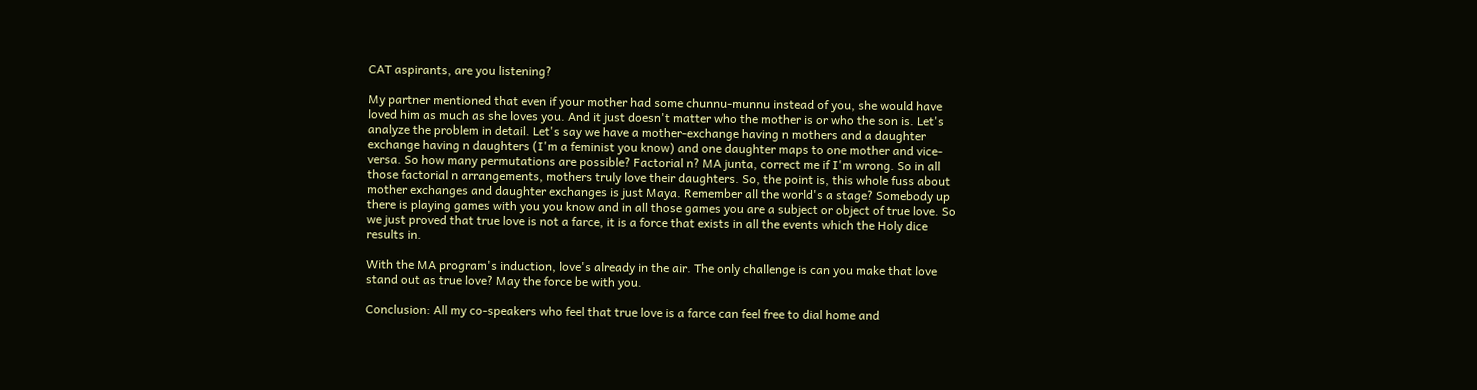CAT aspirants, are you listening?

My partner mentioned that even if your mother had some chunnu-munnu instead of you, she would have loved him as much as she loves you. And it just doesn't matter who the mother is or who the son is. Let's analyze the problem in detail. Let's say we have a mother-exchange having n mothers and a daughter exchange having n daughters (I'm a feminist you know) and one daughter maps to one mother and vice-versa. So how many permutations are possible? Factorial n? MA junta, correct me if I'm wrong. So in all those factorial n arrangements, mothers truly love their daughters. So, the point is, this whole fuss about mother exchanges and daughter exchanges is just Maya. Remember all the world's a stage? Somebody up there is playing games with you you know and in all those games you are a subject or object of true love. So we just proved that true love is not a farce, it is a force that exists in all the events which the Holy dice results in.

With the MA program's induction, love's already in the air. The only challenge is can you make that love stand out as true love? May the force be with you.

Conclusion: All my co-speakers who feel that true love is a farce can feel free to dial home and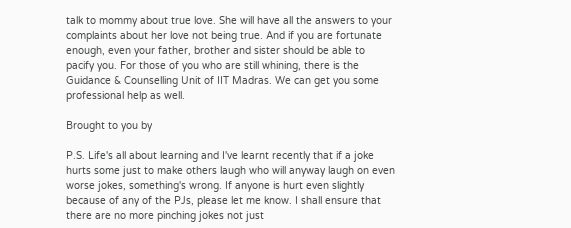talk to mommy about true love. She will have all the answers to your complaints about her love not being true. And if you are fortunate enough, even your father, brother and sister should be able to pacify you. For those of you who are still whining, there is the Guidance & Counselling Unit of IIT Madras. We can get you some professional help as well.

Brought to you by

P.S. Life's all about learning and I've learnt recently that if a joke hurts some just to make others laugh who will anyway laugh on even worse jokes, something's wrong. If anyone is hurt even slightly because of any of the PJs, please let me know. I shall ensure that there are no more pinching jokes not just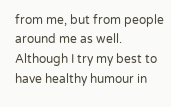from me, but from people around me as well. Although I try my best to have healthy humour in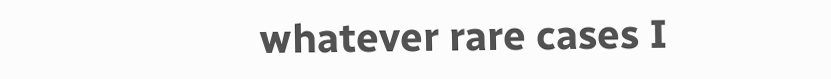whatever rare cases I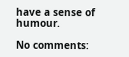have a sense of humour.

No comments: